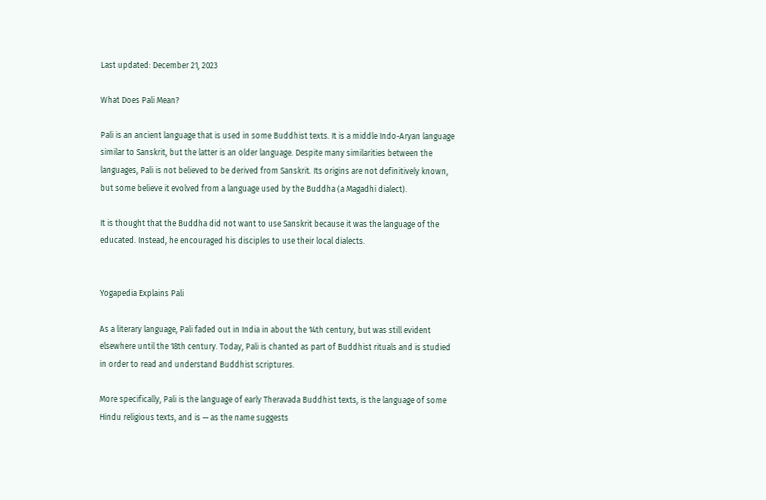Last updated: December 21, 2023

What Does Pali Mean?

Pali is an ancient language that is used in some Buddhist texts. It is a middle Indo-Aryan language similar to Sanskrit, but the latter is an older language. Despite many similarities between the languages, Pali is not believed to be derived from Sanskrit. Its origins are not definitively known, but some believe it evolved from a language used by the Buddha (a Magadhi dialect).

It is thought that the Buddha did not want to use Sanskrit because it was the language of the educated. Instead, he encouraged his disciples to use their local dialects.


Yogapedia Explains Pali

As a literary language, Pali faded out in India in about the 14th century, but was still evident elsewhere until the 18th century. Today, Pali is chanted as part of Buddhist rituals and is studied in order to read and understand Buddhist scriptures.

More specifically, Pali is the language of early Theravada Buddhist texts, is the language of some Hindu religious texts, and is — as the name suggests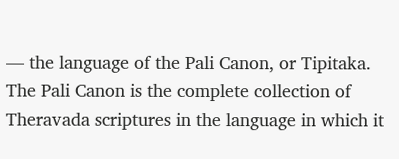— the language of the Pali Canon, or Tipitaka. The Pali Canon is the complete collection of Theravada scriptures in the language in which it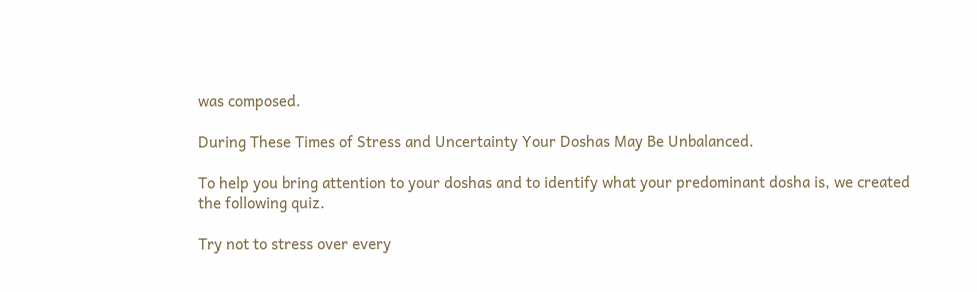was composed.

During These Times of Stress and Uncertainty Your Doshas May Be Unbalanced.

To help you bring attention to your doshas and to identify what your predominant dosha is, we created the following quiz.

Try not to stress over every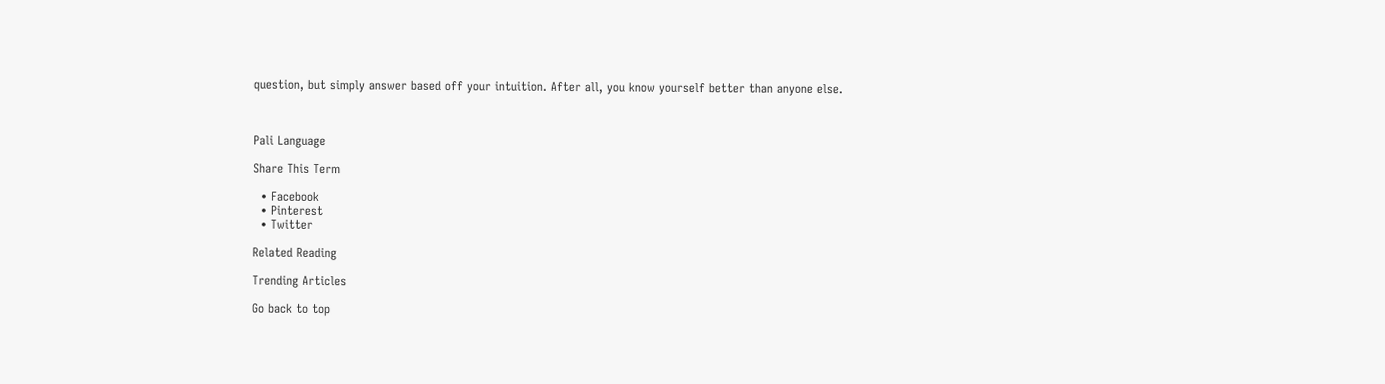question, but simply answer based off your intuition. After all, you know yourself better than anyone else.



Pali Language

Share This Term

  • Facebook
  • Pinterest
  • Twitter

Related Reading

Trending Articles

Go back to top